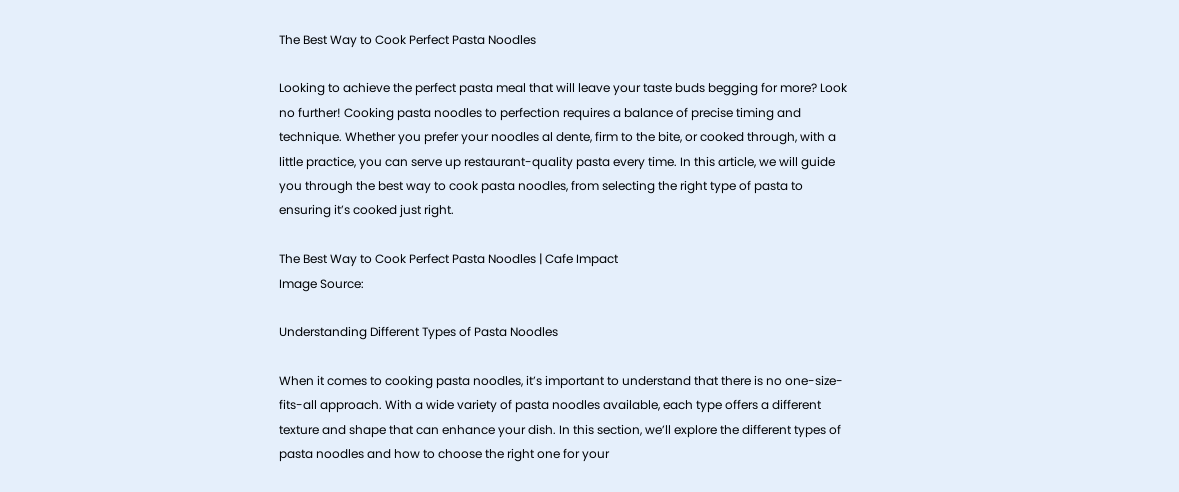The Best Way to Cook Perfect Pasta Noodles

Looking to achieve the perfect pasta meal that will leave your taste buds begging for more? Look no further! Cooking pasta noodles to perfection requires a balance of precise timing and technique. Whether you prefer your noodles al dente, firm to the bite, or cooked through, with a little practice, you can serve up restaurant-quality pasta every time. In this article, we will guide you through the best way to cook pasta noodles, from selecting the right type of pasta to ensuring it’s cooked just right.

The Best Way to Cook Perfect Pasta Noodles | Cafe Impact
Image Source:

Understanding Different Types of Pasta Noodles

When it comes to cooking pasta noodles, it’s important to understand that there is no one-size-fits-all approach. With a wide variety of pasta noodles available, each type offers a different texture and shape that can enhance your dish. In this section, we’ll explore the different types of pasta noodles and how to choose the right one for your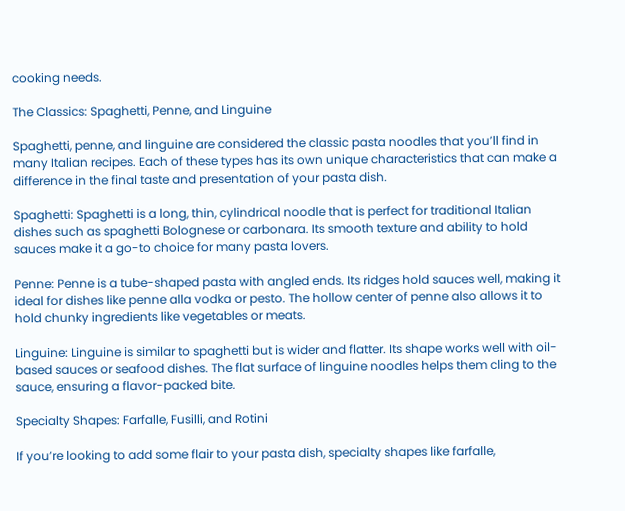cooking needs.

The Classics: Spaghetti, Penne, and Linguine

Spaghetti, penne, and linguine are considered the classic pasta noodles that you’ll find in many Italian recipes. Each of these types has its own unique characteristics that can make a difference in the final taste and presentation of your pasta dish.

Spaghetti: Spaghetti is a long, thin, cylindrical noodle that is perfect for traditional Italian dishes such as spaghetti Bolognese or carbonara. Its smooth texture and ability to hold sauces make it a go-to choice for many pasta lovers.

Penne: Penne is a tube-shaped pasta with angled ends. Its ridges hold sauces well, making it ideal for dishes like penne alla vodka or pesto. The hollow center of penne also allows it to hold chunky ingredients like vegetables or meats.

Linguine: Linguine is similar to spaghetti but is wider and flatter. Its shape works well with oil-based sauces or seafood dishes. The flat surface of linguine noodles helps them cling to the sauce, ensuring a flavor-packed bite.

Specialty Shapes: Farfalle, Fusilli, and Rotini

If you’re looking to add some flair to your pasta dish, specialty shapes like farfalle,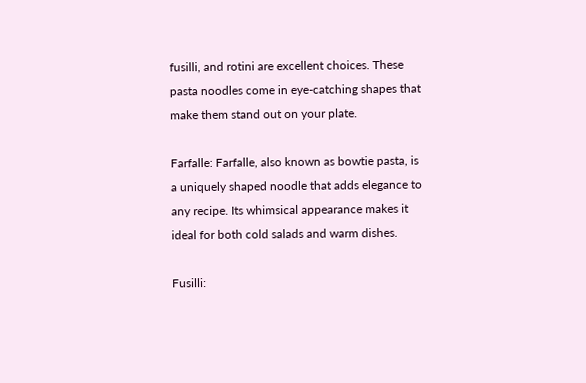fusilli, and rotini are excellent choices. These pasta noodles come in eye-catching shapes that make them stand out on your plate.

Farfalle: Farfalle, also known as bowtie pasta, is a uniquely shaped noodle that adds elegance to any recipe. Its whimsical appearance makes it ideal for both cold salads and warm dishes.

Fusilli: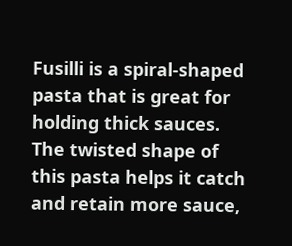Fusilli is a spiral-shaped pasta that is great for holding thick sauces. The twisted shape of this pasta helps it catch and retain more sauce,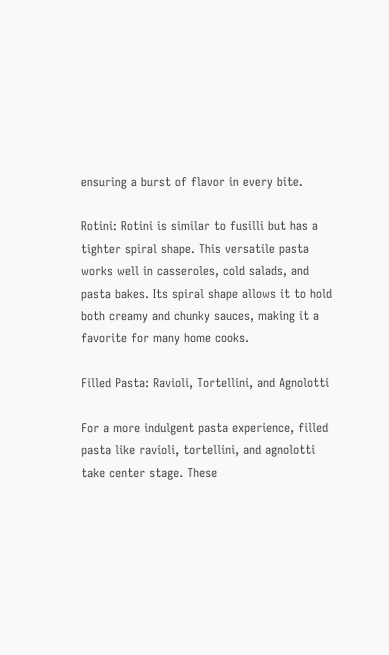ensuring a burst of flavor in every bite.

Rotini: Rotini is similar to fusilli but has a tighter spiral shape. This versatile pasta works well in casseroles, cold salads, and pasta bakes. Its spiral shape allows it to hold both creamy and chunky sauces, making it a favorite for many home cooks.

Filled Pasta: Ravioli, Tortellini, and Agnolotti

For a more indulgent pasta experience, filled pasta like ravioli, tortellini, and agnolotti take center stage. These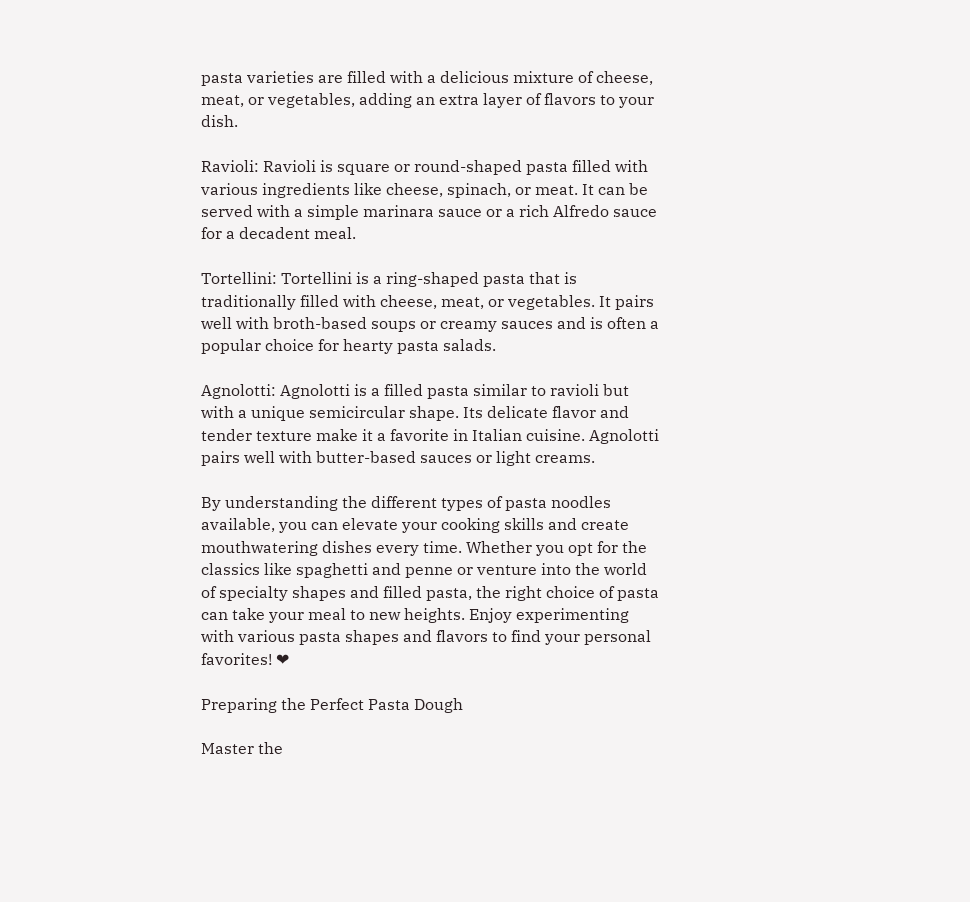pasta varieties are filled with a delicious mixture of cheese, meat, or vegetables, adding an extra layer of flavors to your dish.

Ravioli: Ravioli is square or round-shaped pasta filled with various ingredients like cheese, spinach, or meat. It can be served with a simple marinara sauce or a rich Alfredo sauce for a decadent meal.

Tortellini: Tortellini is a ring-shaped pasta that is traditionally filled with cheese, meat, or vegetables. It pairs well with broth-based soups or creamy sauces and is often a popular choice for hearty pasta salads.

Agnolotti: Agnolotti is a filled pasta similar to ravioli but with a unique semicircular shape. Its delicate flavor and tender texture make it a favorite in Italian cuisine. Agnolotti pairs well with butter-based sauces or light creams.

By understanding the different types of pasta noodles available, you can elevate your cooking skills and create mouthwatering dishes every time. Whether you opt for the classics like spaghetti and penne or venture into the world of specialty shapes and filled pasta, the right choice of pasta can take your meal to new heights. Enjoy experimenting with various pasta shapes and flavors to find your personal favorites! ❤

Preparing the Perfect Pasta Dough

Master the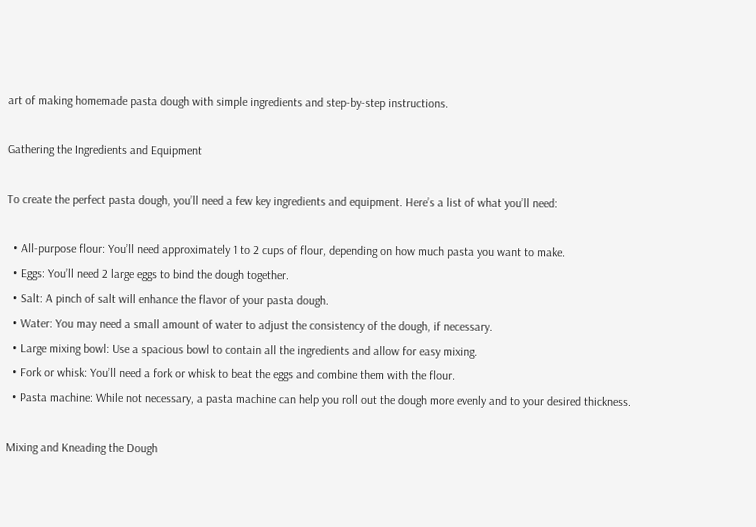art of making homemade pasta dough with simple ingredients and step-by-step instructions.

Gathering the Ingredients and Equipment

To create the perfect pasta dough, you’ll need a few key ingredients and equipment. Here’s a list of what you’ll need:

  • All-purpose flour: You’ll need approximately 1 to 2 cups of flour, depending on how much pasta you want to make.
  • Eggs: You’ll need 2 large eggs to bind the dough together.
  • Salt: A pinch of salt will enhance the flavor of your pasta dough.
  • Water: You may need a small amount of water to adjust the consistency of the dough, if necessary.
  • Large mixing bowl: Use a spacious bowl to contain all the ingredients and allow for easy mixing.
  • Fork or whisk: You’ll need a fork or whisk to beat the eggs and combine them with the flour.
  • Pasta machine: While not necessary, a pasta machine can help you roll out the dough more evenly and to your desired thickness.

Mixing and Kneading the Dough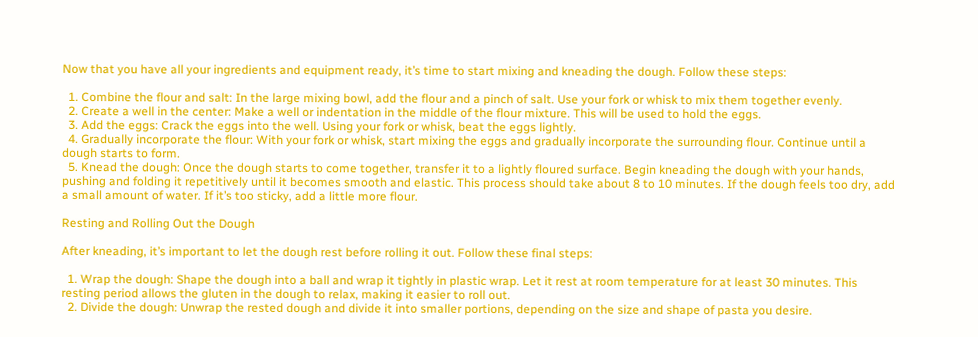Now that you have all your ingredients and equipment ready, it’s time to start mixing and kneading the dough. Follow these steps:

  1. Combine the flour and salt: In the large mixing bowl, add the flour and a pinch of salt. Use your fork or whisk to mix them together evenly.
  2. Create a well in the center: Make a well or indentation in the middle of the flour mixture. This will be used to hold the eggs.
  3. Add the eggs: Crack the eggs into the well. Using your fork or whisk, beat the eggs lightly.
  4. Gradually incorporate the flour: With your fork or whisk, start mixing the eggs and gradually incorporate the surrounding flour. Continue until a dough starts to form.
  5. Knead the dough: Once the dough starts to come together, transfer it to a lightly floured surface. Begin kneading the dough with your hands, pushing and folding it repetitively until it becomes smooth and elastic. This process should take about 8 to 10 minutes. If the dough feels too dry, add a small amount of water. If it’s too sticky, add a little more flour.

Resting and Rolling Out the Dough

After kneading, it’s important to let the dough rest before rolling it out. Follow these final steps:

  1. Wrap the dough: Shape the dough into a ball and wrap it tightly in plastic wrap. Let it rest at room temperature for at least 30 minutes. This resting period allows the gluten in the dough to relax, making it easier to roll out.
  2. Divide the dough: Unwrap the rested dough and divide it into smaller portions, depending on the size and shape of pasta you desire.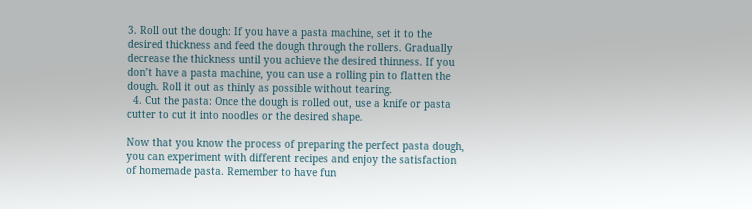3. Roll out the dough: If you have a pasta machine, set it to the desired thickness and feed the dough through the rollers. Gradually decrease the thickness until you achieve the desired thinness. If you don’t have a pasta machine, you can use a rolling pin to flatten the dough. Roll it out as thinly as possible without tearing.
  4. Cut the pasta: Once the dough is rolled out, use a knife or pasta cutter to cut it into noodles or the desired shape.

Now that you know the process of preparing the perfect pasta dough, you can experiment with different recipes and enjoy the satisfaction of homemade pasta. Remember to have fun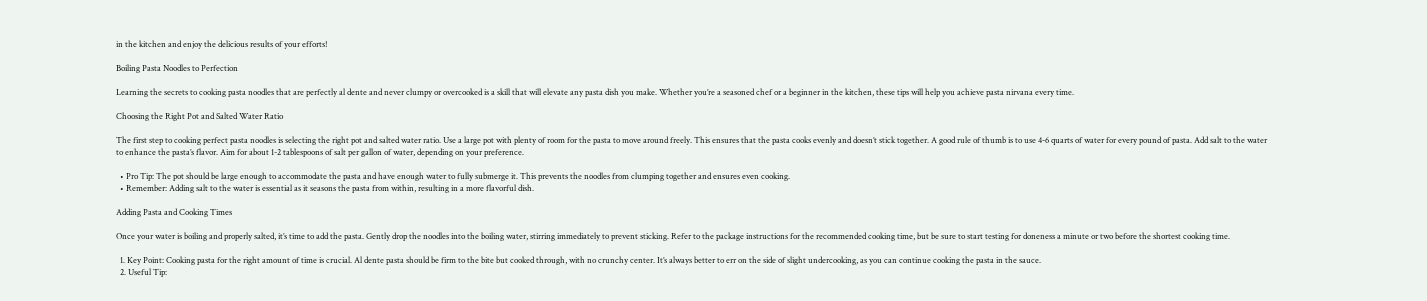in the kitchen and enjoy the delicious results of your efforts!

Boiling Pasta Noodles to Perfection

Learning the secrets to cooking pasta noodles that are perfectly al dente and never clumpy or overcooked is a skill that will elevate any pasta dish you make. Whether you’re a seasoned chef or a beginner in the kitchen, these tips will help you achieve pasta nirvana every time.

Choosing the Right Pot and Salted Water Ratio

The first step to cooking perfect pasta noodles is selecting the right pot and salted water ratio. Use a large pot with plenty of room for the pasta to move around freely. This ensures that the pasta cooks evenly and doesn’t stick together. A good rule of thumb is to use 4-6 quarts of water for every pound of pasta. Add salt to the water to enhance the pasta’s flavor. Aim for about 1-2 tablespoons of salt per gallon of water, depending on your preference.

  • Pro Tip: The pot should be large enough to accommodate the pasta and have enough water to fully submerge it. This prevents the noodles from clumping together and ensures even cooking.
  • Remember: Adding salt to the water is essential as it seasons the pasta from within, resulting in a more flavorful dish.

Adding Pasta and Cooking Times

Once your water is boiling and properly salted, it’s time to add the pasta. Gently drop the noodles into the boiling water, stirring immediately to prevent sticking. Refer to the package instructions for the recommended cooking time, but be sure to start testing for doneness a minute or two before the shortest cooking time.

  1. Key Point: Cooking pasta for the right amount of time is crucial. Al dente pasta should be firm to the bite but cooked through, with no crunchy center. It’s always better to err on the side of slight undercooking, as you can continue cooking the pasta in the sauce.
  2. Useful Tip: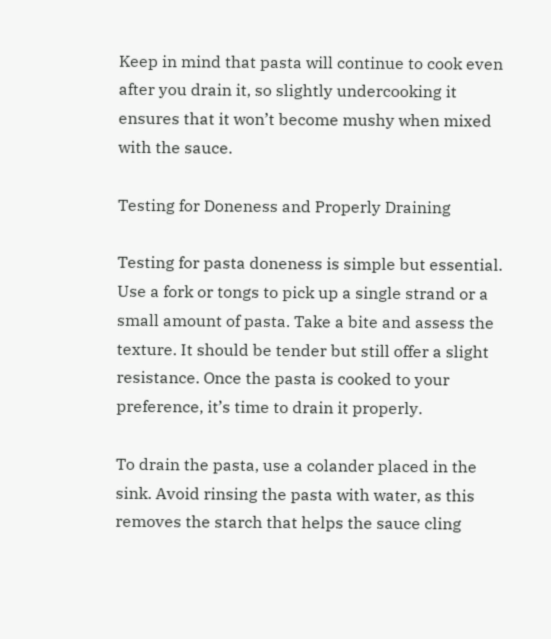Keep in mind that pasta will continue to cook even after you drain it, so slightly undercooking it ensures that it won’t become mushy when mixed with the sauce.

Testing for Doneness and Properly Draining

Testing for pasta doneness is simple but essential. Use a fork or tongs to pick up a single strand or a small amount of pasta. Take a bite and assess the texture. It should be tender but still offer a slight resistance. Once the pasta is cooked to your preference, it’s time to drain it properly.

To drain the pasta, use a colander placed in the sink. Avoid rinsing the pasta with water, as this removes the starch that helps the sauce cling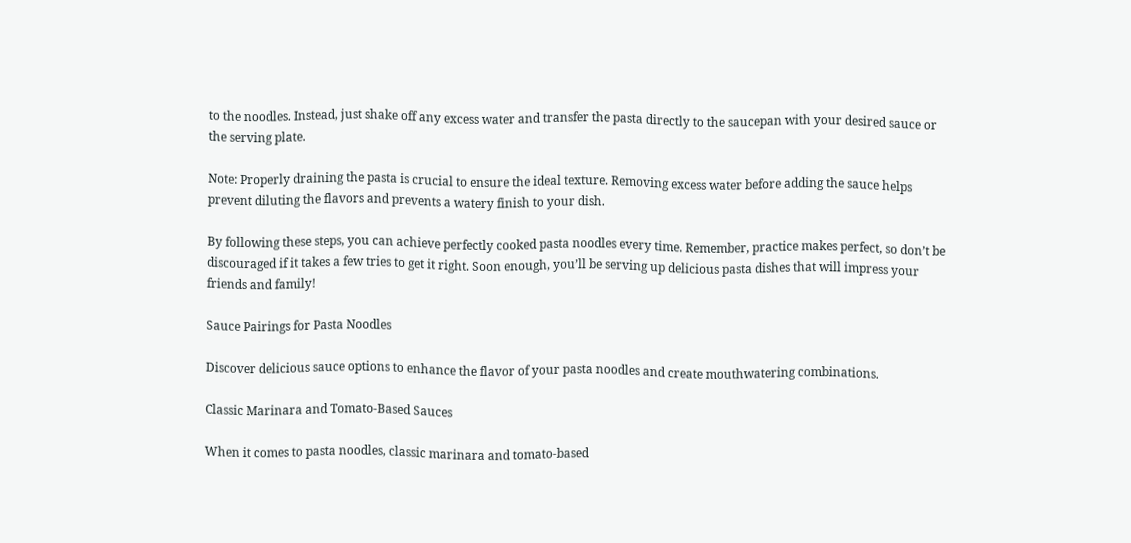to the noodles. Instead, just shake off any excess water and transfer the pasta directly to the saucepan with your desired sauce or the serving plate.

Note: Properly draining the pasta is crucial to ensure the ideal texture. Removing excess water before adding the sauce helps prevent diluting the flavors and prevents a watery finish to your dish.

By following these steps, you can achieve perfectly cooked pasta noodles every time. Remember, practice makes perfect, so don’t be discouraged if it takes a few tries to get it right. Soon enough, you’ll be serving up delicious pasta dishes that will impress your friends and family!

Sauce Pairings for Pasta Noodles

Discover delicious sauce options to enhance the flavor of your pasta noodles and create mouthwatering combinations.

Classic Marinara and Tomato-Based Sauces

When it comes to pasta noodles, classic marinara and tomato-based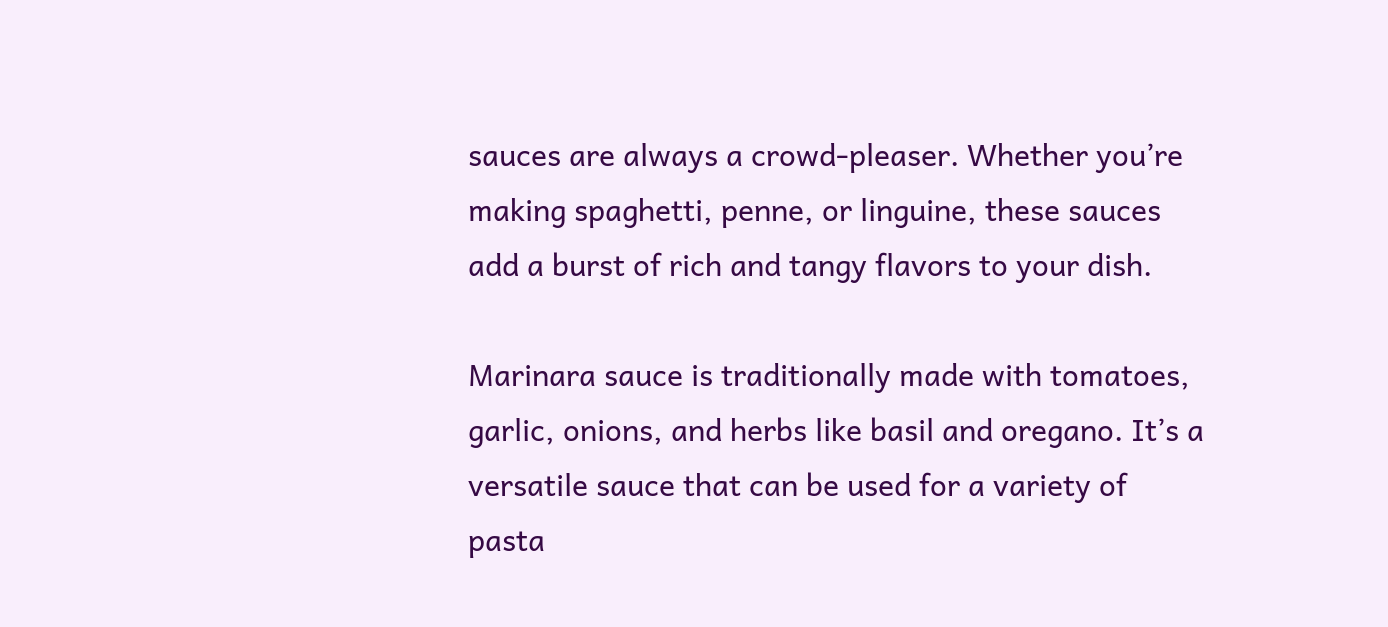sauces are always a crowd-pleaser. Whether you’re making spaghetti, penne, or linguine, these sauces add a burst of rich and tangy flavors to your dish.

Marinara sauce is traditionally made with tomatoes, garlic, onions, and herbs like basil and oregano. It’s a versatile sauce that can be used for a variety of pasta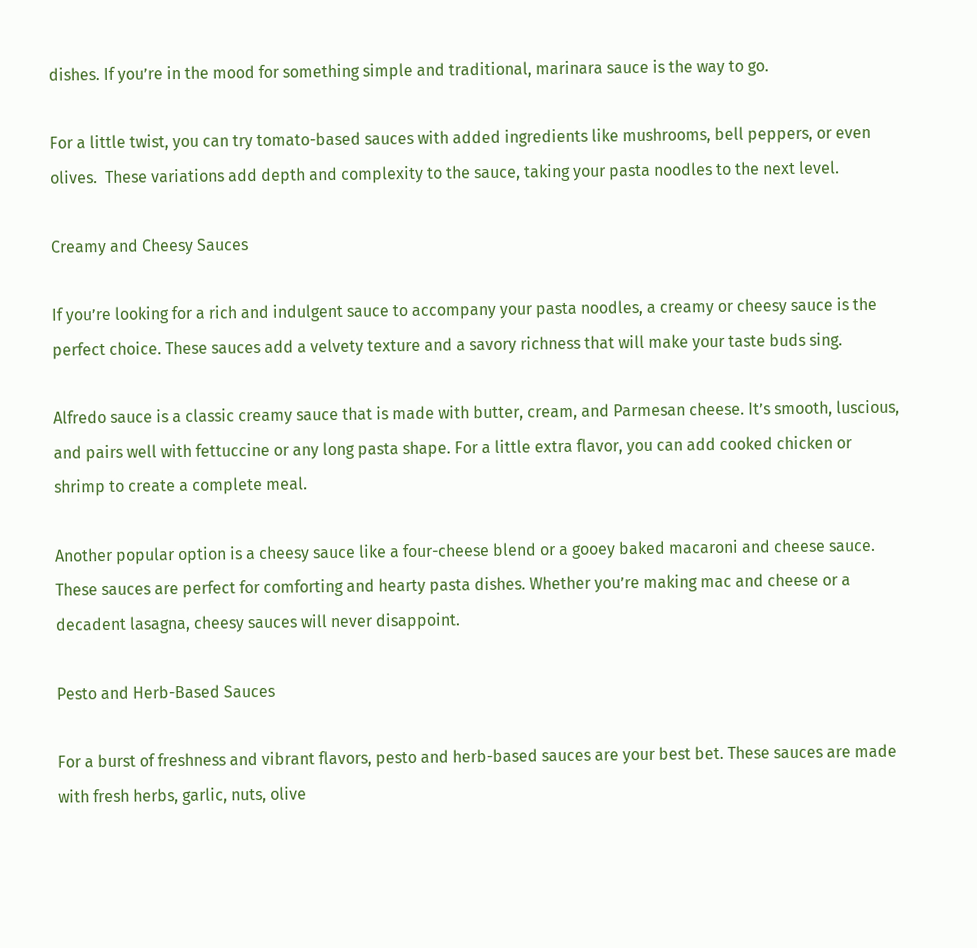dishes. If you’re in the mood for something simple and traditional, marinara sauce is the way to go.

For a little twist, you can try tomato-based sauces with added ingredients like mushrooms, bell peppers, or even olives.  These variations add depth and complexity to the sauce, taking your pasta noodles to the next level.

Creamy and Cheesy Sauces

If you’re looking for a rich and indulgent sauce to accompany your pasta noodles, a creamy or cheesy sauce is the perfect choice. These sauces add a velvety texture and a savory richness that will make your taste buds sing.

Alfredo sauce is a classic creamy sauce that is made with butter, cream, and Parmesan cheese. It’s smooth, luscious, and pairs well with fettuccine or any long pasta shape. For a little extra flavor, you can add cooked chicken or shrimp to create a complete meal.

Another popular option is a cheesy sauce like a four-cheese blend or a gooey baked macaroni and cheese sauce. These sauces are perfect for comforting and hearty pasta dishes. Whether you’re making mac and cheese or a decadent lasagna, cheesy sauces will never disappoint.

Pesto and Herb-Based Sauces

For a burst of freshness and vibrant flavors, pesto and herb-based sauces are your best bet. These sauces are made with fresh herbs, garlic, nuts, olive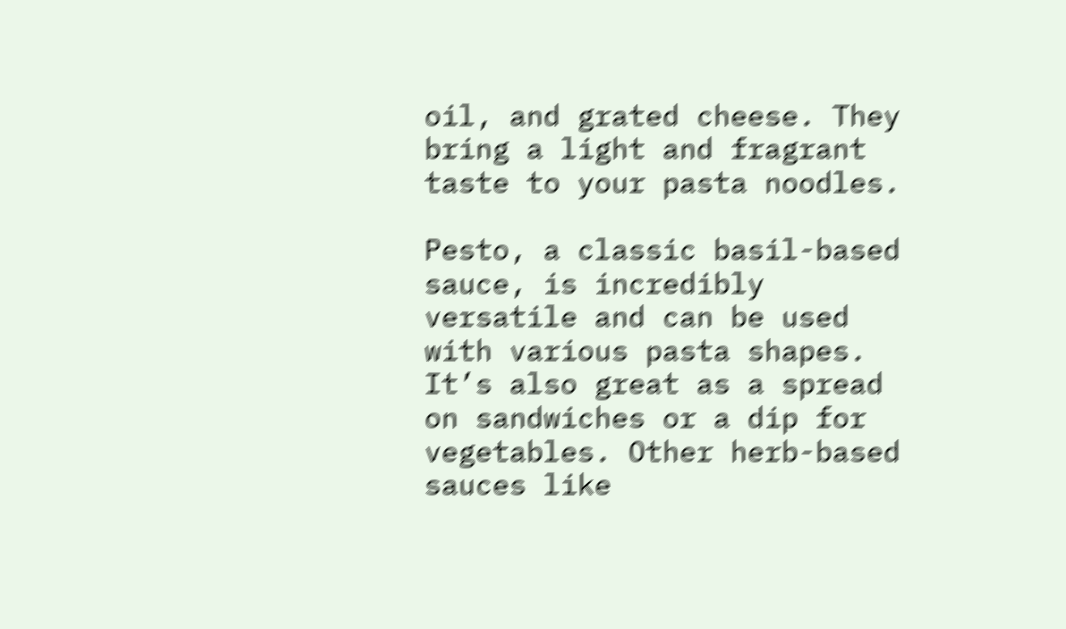oil, and grated cheese. They bring a light and fragrant taste to your pasta noodles.

Pesto, a classic basil-based sauce, is incredibly versatile and can be used with various pasta shapes. It’s also great as a spread on sandwiches or a dip for vegetables. Other herb-based sauces like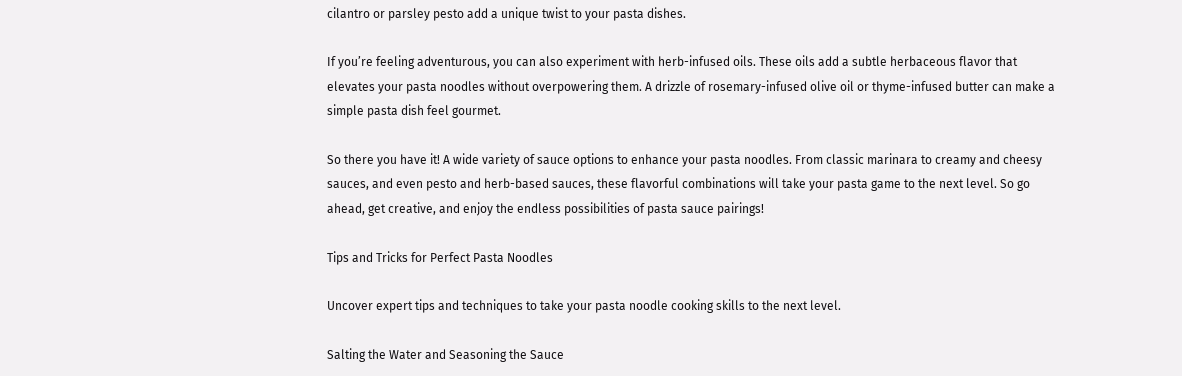cilantro or parsley pesto add a unique twist to your pasta dishes.

If you’re feeling adventurous, you can also experiment with herb-infused oils. These oils add a subtle herbaceous flavor that elevates your pasta noodles without overpowering them. A drizzle of rosemary-infused olive oil or thyme-infused butter can make a simple pasta dish feel gourmet.

So there you have it! A wide variety of sauce options to enhance your pasta noodles. From classic marinara to creamy and cheesy sauces, and even pesto and herb-based sauces, these flavorful combinations will take your pasta game to the next level. So go ahead, get creative, and enjoy the endless possibilities of pasta sauce pairings!

Tips and Tricks for Perfect Pasta Noodles

Uncover expert tips and techniques to take your pasta noodle cooking skills to the next level.

Salting the Water and Seasoning the Sauce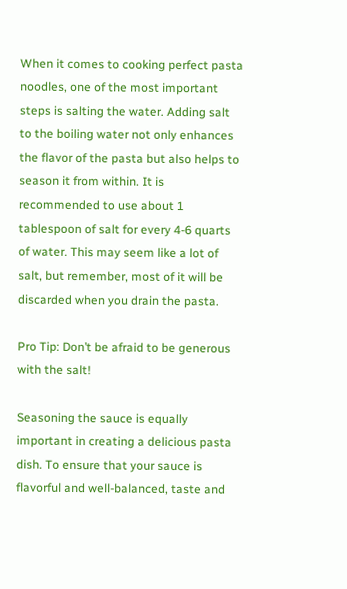When it comes to cooking perfect pasta noodles, one of the most important steps is salting the water. Adding salt to the boiling water not only enhances the flavor of the pasta but also helps to season it from within. It is recommended to use about 1 tablespoon of salt for every 4-6 quarts of water. This may seem like a lot of salt, but remember, most of it will be discarded when you drain the pasta.

Pro Tip: Don’t be afraid to be generous with the salt!

Seasoning the sauce is equally important in creating a delicious pasta dish. To ensure that your sauce is flavorful and well-balanced, taste and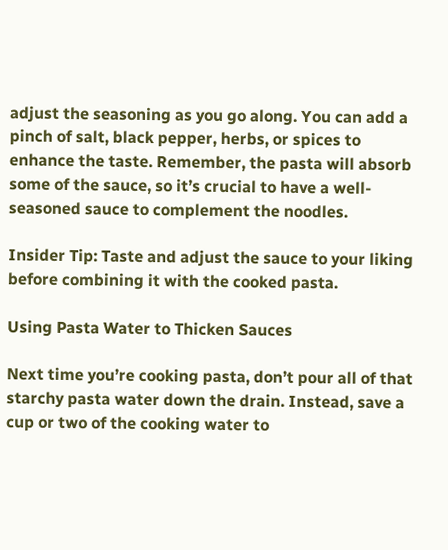adjust the seasoning as you go along. You can add a pinch of salt, black pepper, herbs, or spices to enhance the taste. Remember, the pasta will absorb some of the sauce, so it’s crucial to have a well-seasoned sauce to complement the noodles.

Insider Tip: Taste and adjust the sauce to your liking before combining it with the cooked pasta.

Using Pasta Water to Thicken Sauces

Next time you’re cooking pasta, don’t pour all of that starchy pasta water down the drain. Instead, save a cup or two of the cooking water to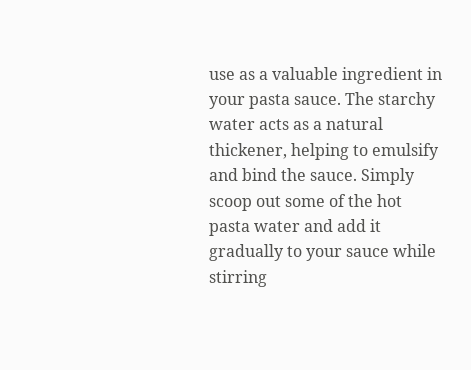use as a valuable ingredient in your pasta sauce. The starchy water acts as a natural thickener, helping to emulsify and bind the sauce. Simply scoop out some of the hot pasta water and add it gradually to your sauce while stirring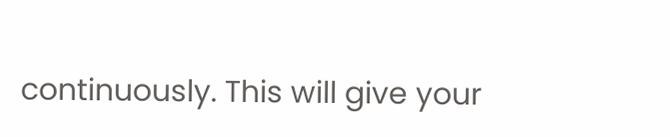continuously. This will give your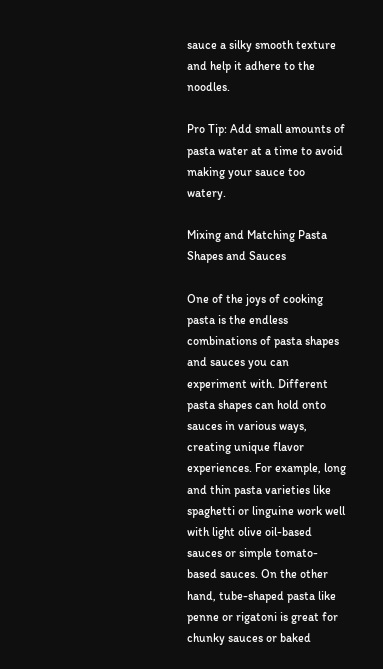sauce a silky smooth texture and help it adhere to the noodles.

Pro Tip: Add small amounts of pasta water at a time to avoid making your sauce too watery.

Mixing and Matching Pasta Shapes and Sauces

One of the joys of cooking pasta is the endless combinations of pasta shapes and sauces you can experiment with. Different pasta shapes can hold onto sauces in various ways, creating unique flavor experiences. For example, long and thin pasta varieties like spaghetti or linguine work well with light olive oil-based sauces or simple tomato-based sauces. On the other hand, tube-shaped pasta like penne or rigatoni is great for chunky sauces or baked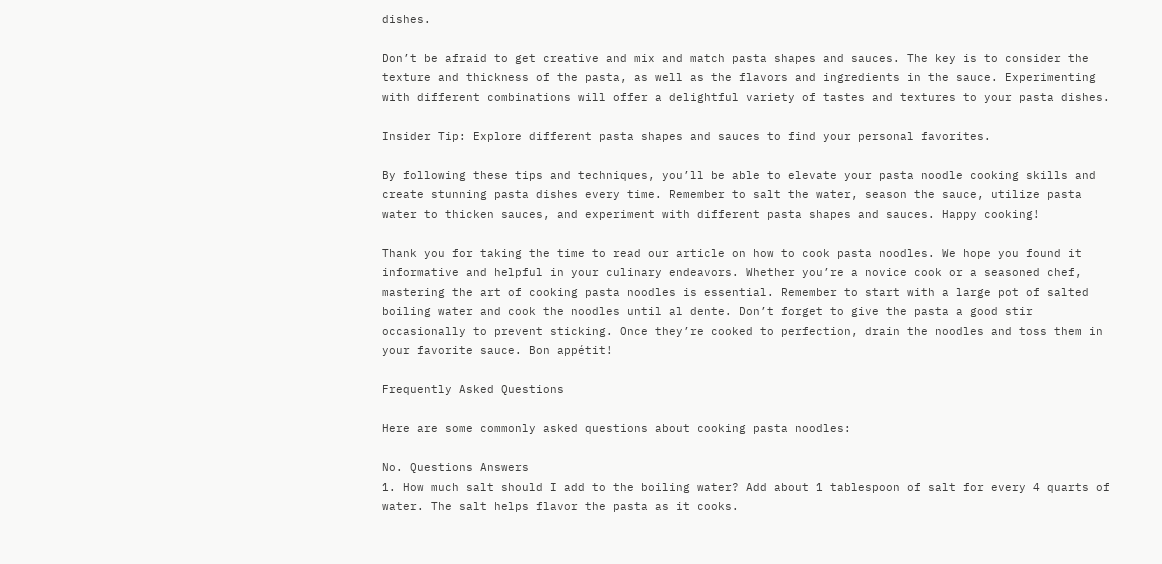dishes.

Don’t be afraid to get creative and mix and match pasta shapes and sauces. The key is to consider the texture and thickness of the pasta, as well as the flavors and ingredients in the sauce. Experimenting with different combinations will offer a delightful variety of tastes and textures to your pasta dishes.

Insider Tip: Explore different pasta shapes and sauces to find your personal favorites.

By following these tips and techniques, you’ll be able to elevate your pasta noodle cooking skills and create stunning pasta dishes every time. Remember to salt the water, season the sauce, utilize pasta water to thicken sauces, and experiment with different pasta shapes and sauces. Happy cooking!

Thank you for taking the time to read our article on how to cook pasta noodles. We hope you found it informative and helpful in your culinary endeavors. Whether you’re a novice cook or a seasoned chef, mastering the art of cooking pasta noodles is essential. Remember to start with a large pot of salted boiling water and cook the noodles until al dente. Don’t forget to give the pasta a good stir occasionally to prevent sticking. Once they’re cooked to perfection, drain the noodles and toss them in your favorite sauce. Bon appétit!

Frequently Asked Questions

Here are some commonly asked questions about cooking pasta noodles:

No. Questions Answers
1. How much salt should I add to the boiling water? Add about 1 tablespoon of salt for every 4 quarts of water. The salt helps flavor the pasta as it cooks.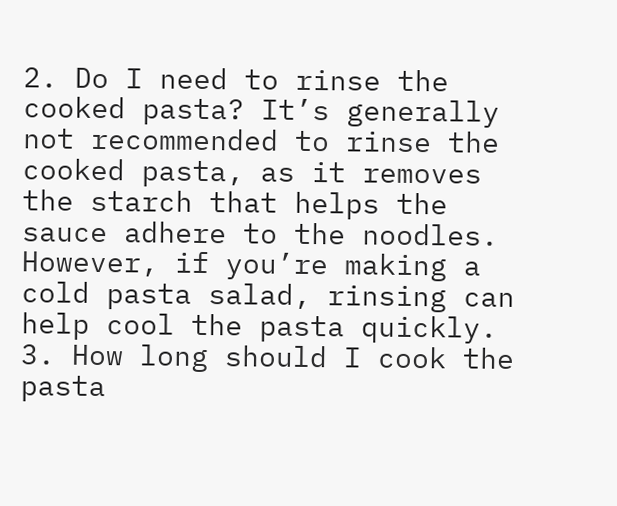2. Do I need to rinse the cooked pasta? It’s generally not recommended to rinse the cooked pasta, as it removes the starch that helps the sauce adhere to the noodles. However, if you’re making a cold pasta salad, rinsing can help cool the pasta quickly.
3. How long should I cook the pasta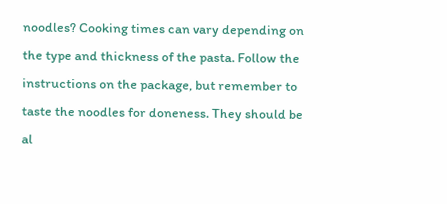noodles? Cooking times can vary depending on the type and thickness of the pasta. Follow the instructions on the package, but remember to taste the noodles for doneness. They should be al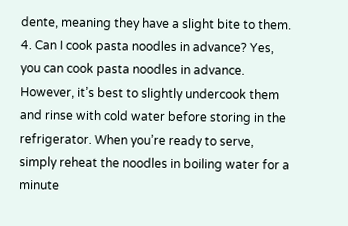dente, meaning they have a slight bite to them.
4. Can I cook pasta noodles in advance? Yes, you can cook pasta noodles in advance. However, it’s best to slightly undercook them and rinse with cold water before storing in the refrigerator. When you’re ready to serve, simply reheat the noodles in boiling water for a minute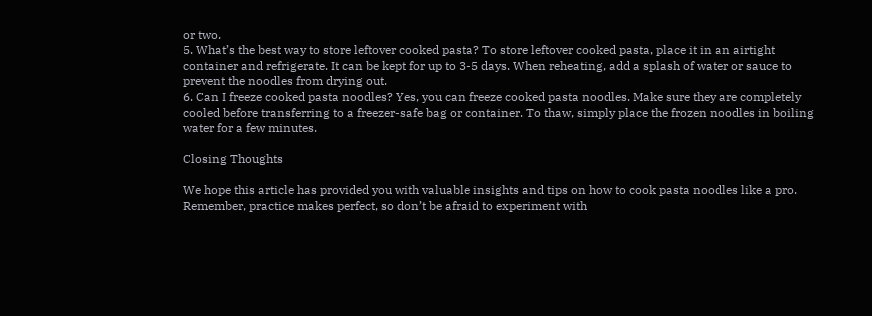or two.
5. What’s the best way to store leftover cooked pasta? To store leftover cooked pasta, place it in an airtight container and refrigerate. It can be kept for up to 3-5 days. When reheating, add a splash of water or sauce to prevent the noodles from drying out.
6. Can I freeze cooked pasta noodles? Yes, you can freeze cooked pasta noodles. Make sure they are completely cooled before transferring to a freezer-safe bag or container. To thaw, simply place the frozen noodles in boiling water for a few minutes.

Closing Thoughts

We hope this article has provided you with valuable insights and tips on how to cook pasta noodles like a pro. Remember, practice makes perfect, so don’t be afraid to experiment with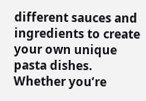different sauces and ingredients to create your own unique pasta dishes. Whether you’re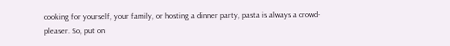cooking for yourself, your family, or hosting a dinner party, pasta is always a crowd-pleaser. So, put on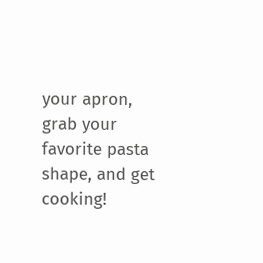your apron, grab your favorite pasta shape, and get cooking!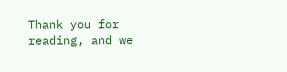Thank you for reading, and we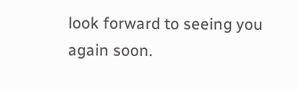look forward to seeing you again soon.